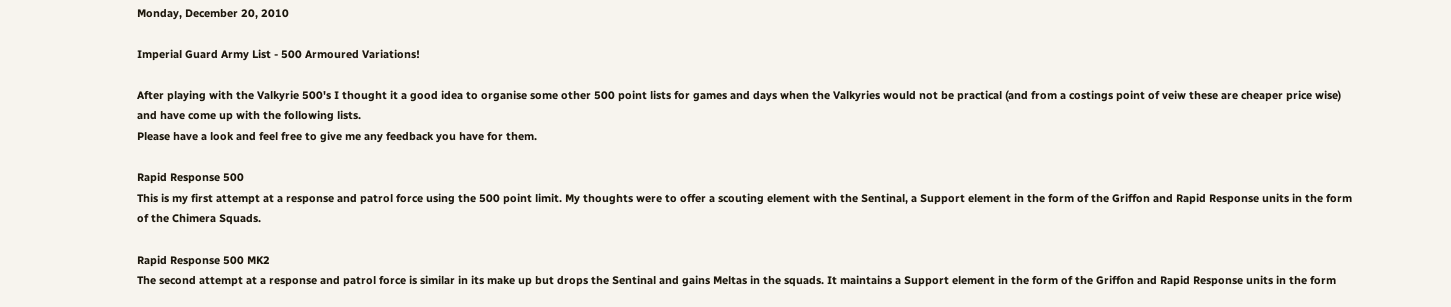Monday, December 20, 2010

Imperial Guard Army List - 500 Armoured Variations!

After playing with the Valkyrie 500's I thought it a good idea to organise some other 500 point lists for games and days when the Valkyries would not be practical (and from a costings point of veiw these are cheaper price wise) and have come up with the following lists.
Please have a look and feel free to give me any feedback you have for them.

Rapid Response 500
This is my first attempt at a response and patrol force using the 500 point limit. My thoughts were to offer a scouting element with the Sentinal, a Support element in the form of the Griffon and Rapid Response units in the form of the Chimera Squads.

Rapid Response 500 MK2
The second attempt at a response and patrol force is similar in its make up but drops the Sentinal and gains Meltas in the squads. It maintains a Support element in the form of the Griffon and Rapid Response units in the form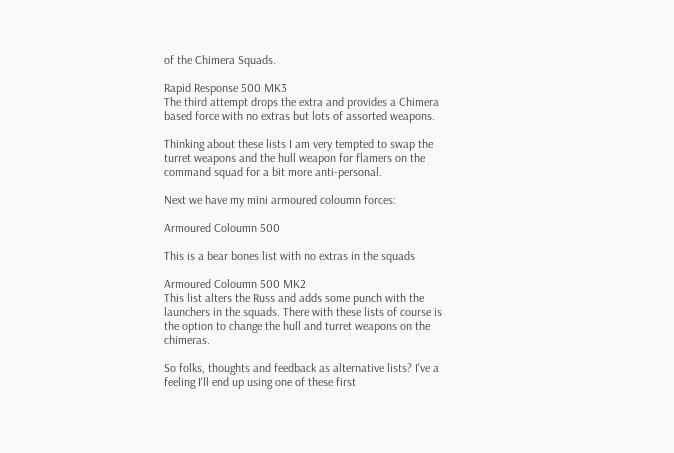of the Chimera Squads.

Rapid Response 500 MK3
The third attempt drops the extra and provides a Chimera based force with no extras but lots of assorted weapons.

Thinking about these lists I am very tempted to swap the turret weapons and the hull weapon for flamers on the command squad for a bit more anti-personal.

Next we have my mini armoured coloumn forces:

Armoured Coloumn 500

This is a bear bones list with no extras in the squads

Armoured Coloumn 500 MK2
This list alters the Russ and adds some punch with the launchers in the squads. There with these lists of course is the option to change the hull and turret weapons on the chimeras.

So folks, thoughts and feedback as alternative lists? I've a feeling I'll end up using one of these first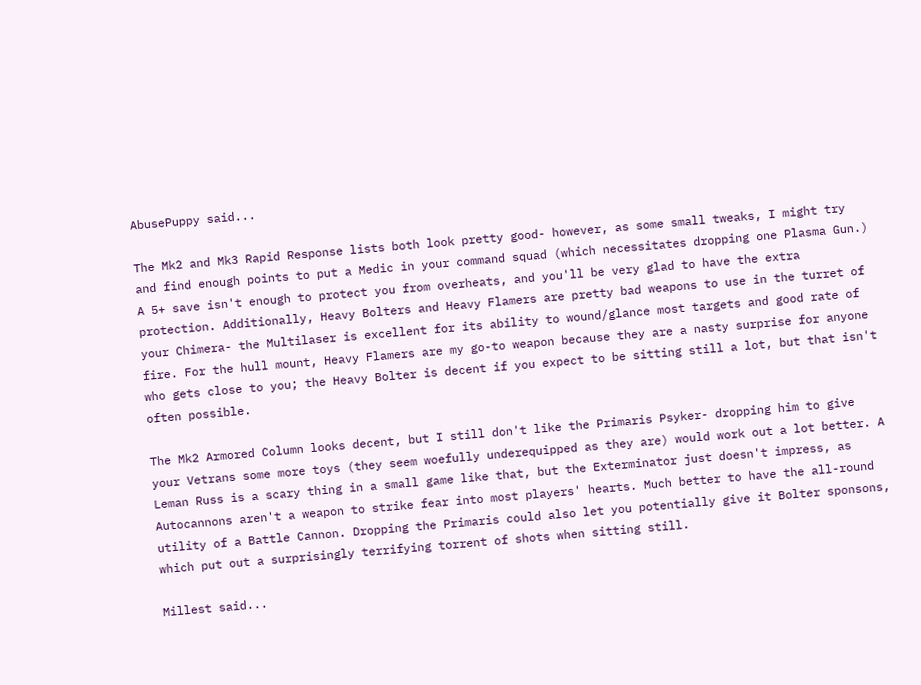AbusePuppy said...

The Mk2 and Mk3 Rapid Response lists both look pretty good- however, as some small tweaks, I might try and find enough points to put a Medic in your command squad (which necessitates dropping one Plasma Gun.) A 5+ save isn't enough to protect you from overheats, and you'll be very glad to have the extra protection. Additionally, Heavy Bolters and Heavy Flamers are pretty bad weapons to use in the turret of your Chimera- the Multilaser is excellent for its ability to wound/glance most targets and good rate of fire. For the hull mount, Heavy Flamers are my go-to weapon because they are a nasty surprise for anyone who gets close to you; the Heavy Bolter is decent if you expect to be sitting still a lot, but that isn't often possible.

The Mk2 Armored Column looks decent, but I still don't like the Primaris Psyker- dropping him to give your Vetrans some more toys (they seem woefully underequipped as they are) would work out a lot better. A Leman Russ is a scary thing in a small game like that, but the Exterminator just doesn't impress, as Autocannons aren't a weapon to strike fear into most players' hearts. Much better to have the all-round utility of a Battle Cannon. Dropping the Primaris could also let you potentially give it Bolter sponsons, which put out a surprisingly terrifying torrent of shots when sitting still.

Millest said...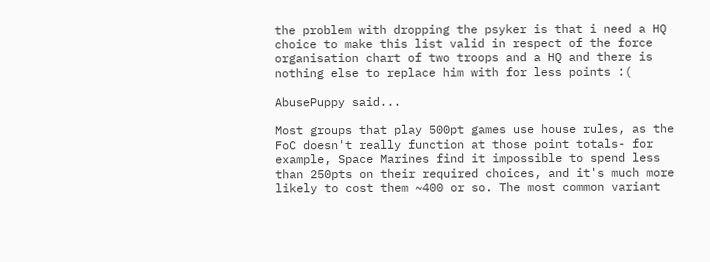the problem with dropping the psyker is that i need a HQ choice to make this list valid in respect of the force organisation chart of two troops and a HQ and there is nothing else to replace him with for less points :(

AbusePuppy said...

Most groups that play 500pt games use house rules, as the FoC doesn't really function at those point totals- for example, Space Marines find it impossible to spend less than 250pts on their required choices, and it's much more likely to cost them ~400 or so. The most common variant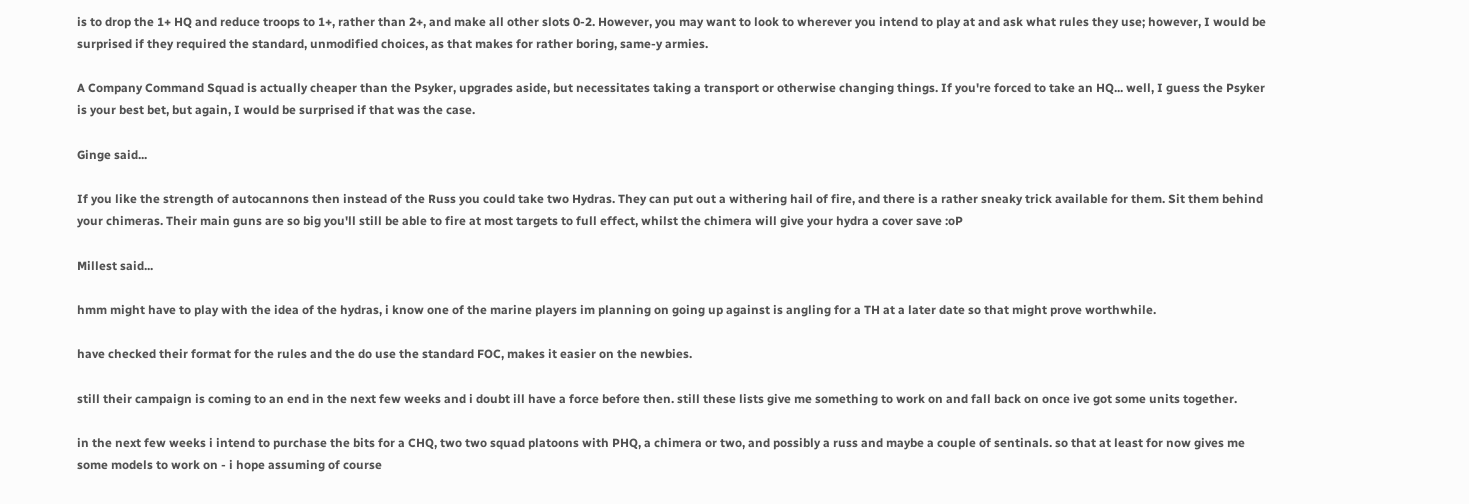is to drop the 1+ HQ and reduce troops to 1+, rather than 2+, and make all other slots 0-2. However, you may want to look to wherever you intend to play at and ask what rules they use; however, I would be surprised if they required the standard, unmodified choices, as that makes for rather boring, same-y armies.

A Company Command Squad is actually cheaper than the Psyker, upgrades aside, but necessitates taking a transport or otherwise changing things. If you're forced to take an HQ... well, I guess the Psyker is your best bet, but again, I would be surprised if that was the case.

Ginge said...

If you like the strength of autocannons then instead of the Russ you could take two Hydras. They can put out a withering hail of fire, and there is a rather sneaky trick available for them. Sit them behind your chimeras. Their main guns are so big you'll still be able to fire at most targets to full effect, whilst the chimera will give your hydra a cover save :oP

Millest said...

hmm might have to play with the idea of the hydras, i know one of the marine players im planning on going up against is angling for a TH at a later date so that might prove worthwhile.

have checked their format for the rules and the do use the standard FOC, makes it easier on the newbies.

still their campaign is coming to an end in the next few weeks and i doubt ill have a force before then. still these lists give me something to work on and fall back on once ive got some units together.

in the next few weeks i intend to purchase the bits for a CHQ, two two squad platoons with PHQ, a chimera or two, and possibly a russ and maybe a couple of sentinals. so that at least for now gives me some models to work on - i hope assuming of course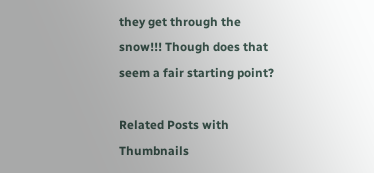they get through the snow!!! Though does that seem a fair starting point?

Related Posts with Thumbnails